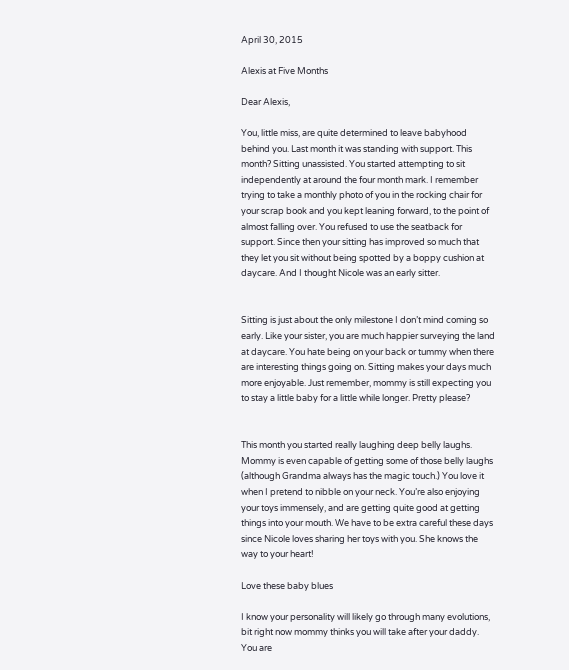April 30, 2015

Alexis at Five Months

Dear Alexis,

You, little miss, are quite determined to leave babyhood behind you. Last month it was standing with support. This month? Sitting unassisted. You started attempting to sit independently at around the four month mark. I remember trying to take a monthly photo of you in the rocking chair for your scrap book and you kept leaning forward, to the point of almost falling over. You refused to use the seatback for support. Since then your sitting has improved so much that they let you sit without being spotted by a boppy cushion at daycare. And I thought Nicole was an early sitter.


Sitting is just about the only milestone I don’t mind coming so early. Like your sister, you are much happier surveying the land at daycare. You hate being on your back or tummy when there are interesting things going on. Sitting makes your days much more enjoyable. Just remember, mommy is still expecting you to stay a little baby for a little while longer. Pretty please?


This month you started really laughing deep belly laughs. Mommy is even capable of getting some of those belly laughs (although Grandma always has the magic touch.) You love it when I pretend to nibble on your neck. You’re also enjoying your toys immensely, and are getting quite good at getting things into your mouth. We have to be extra careful these days since Nicole loves sharing her toys with you. She knows the way to your heart!

Love these baby blues

I know your personality will likely go through many evolutions, bit right now mommy thinks you will take after your daddy. You are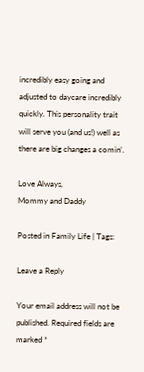incredibly easy going and adjusted to daycare incredibly quickly. This personality trait will serve you (and us!) well as there are big changes a comin’.

Love Always,
Mommy and Daddy

Posted in Family Life | Tags:

Leave a Reply

Your email address will not be published. Required fields are marked *